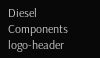Diesel Components logo-header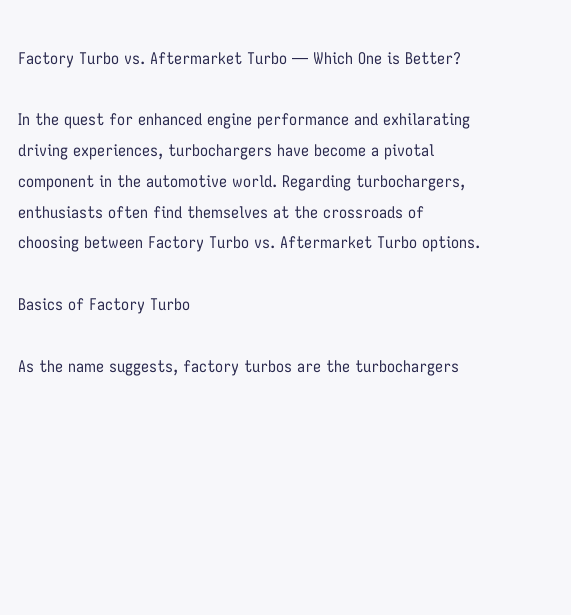Factory Turbo vs. Aftermarket Turbo — Which One is Better?

In the quest for enhanced engine performance and exhilarating driving experiences, turbochargers have become a pivotal component in the automotive world. Regarding turbochargers, enthusiasts often find themselves at the crossroads of choosing between Factory Turbo vs. Aftermarket Turbo options.

Basics of Factory Turbo

As the name suggests, factory turbos are the turbochargers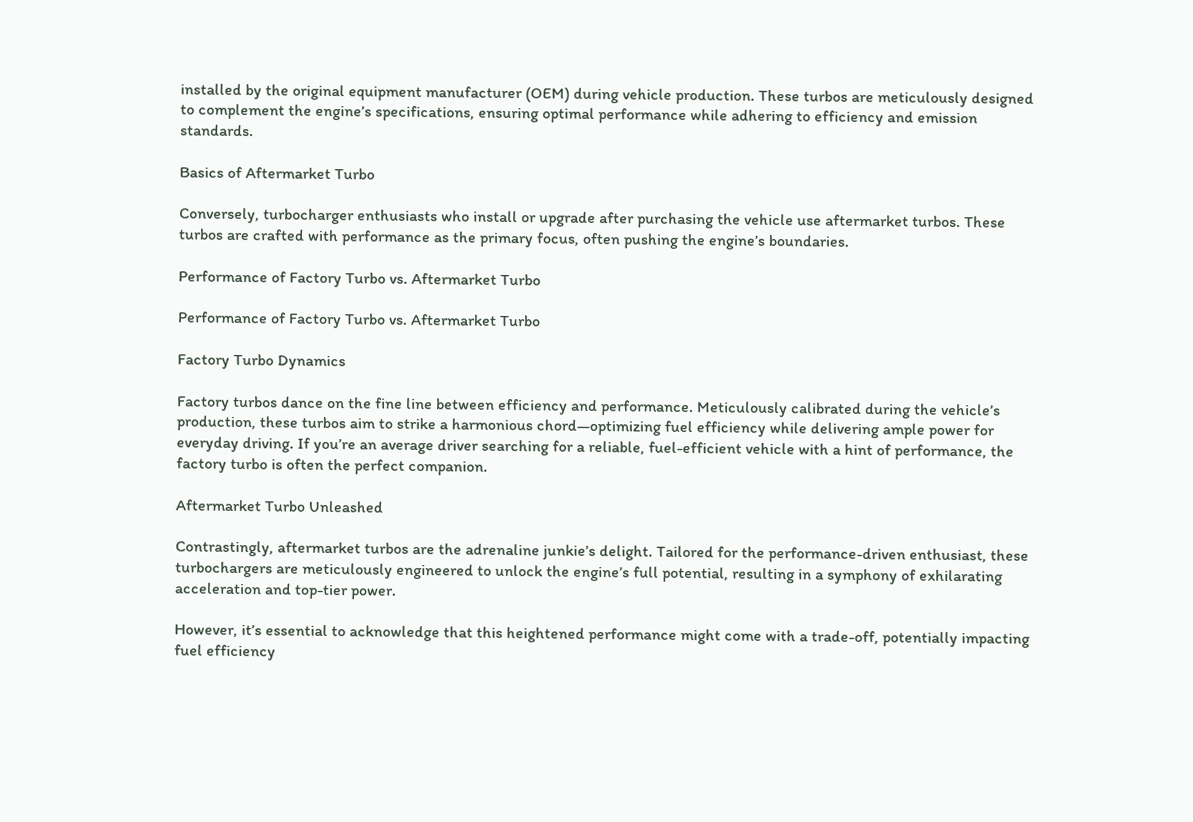installed by the original equipment manufacturer (OEM) during vehicle production. These turbos are meticulously designed to complement the engine’s specifications, ensuring optimal performance while adhering to efficiency and emission standards.

Basics of Aftermarket Turbo

Conversely, turbocharger enthusiasts who install or upgrade after purchasing the vehicle use aftermarket turbos. These turbos are crafted with performance as the primary focus, often pushing the engine’s boundaries.

Performance of Factory Turbo vs. Aftermarket Turbo

Performance of Factory Turbo vs. Aftermarket Turbo

Factory Turbo Dynamics

Factory turbos dance on the fine line between efficiency and performance. Meticulously calibrated during the vehicle’s production, these turbos aim to strike a harmonious chord—optimizing fuel efficiency while delivering ample power for everyday driving. If you’re an average driver searching for a reliable, fuel-efficient vehicle with a hint of performance, the factory turbo is often the perfect companion.

Aftermarket Turbo Unleashed

Contrastingly, aftermarket turbos are the adrenaline junkie’s delight. Tailored for the performance-driven enthusiast, these turbochargers are meticulously engineered to unlock the engine’s full potential, resulting in a symphony of exhilarating acceleration and top-tier power.

However, it’s essential to acknowledge that this heightened performance might come with a trade-off, potentially impacting fuel efficiency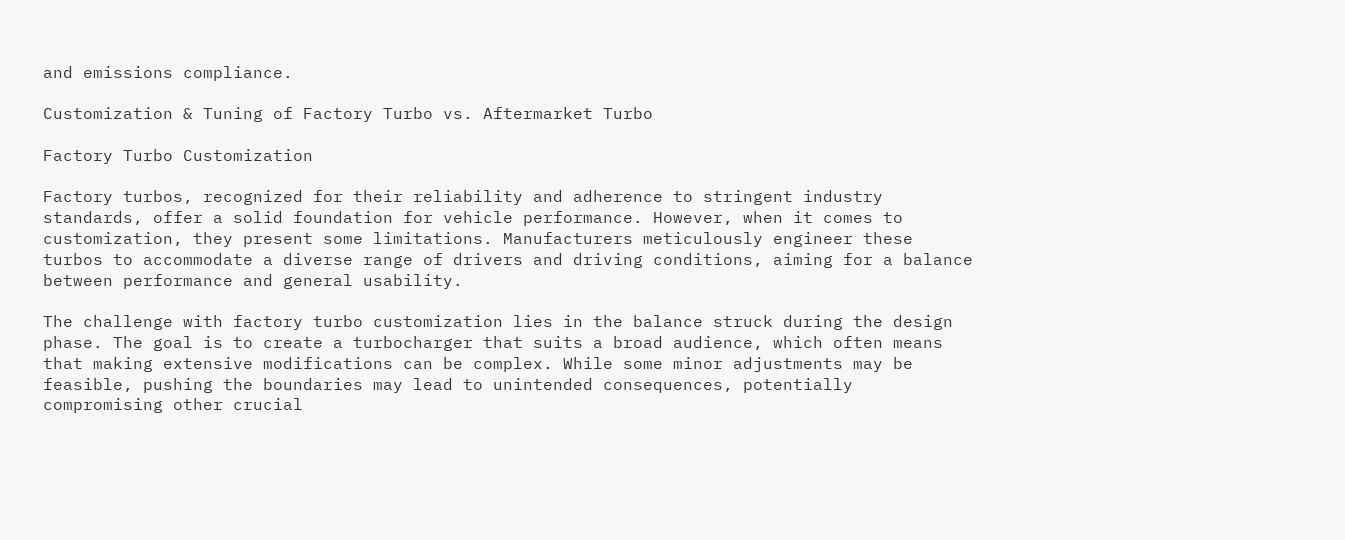and emissions compliance.

Customization & Tuning of Factory Turbo vs. Aftermarket Turbo

Factory Turbo Customization

Factory turbos, recognized for their reliability and adherence to stringent industry standards, offer a solid foundation for vehicle performance. However, when it comes to customization, they present some limitations. Manufacturers meticulously engineer these turbos to accommodate a diverse range of drivers and driving conditions, aiming for a balance between performance and general usability.

The challenge with factory turbo customization lies in the balance struck during the design phase. The goal is to create a turbocharger that suits a broad audience, which often means that making extensive modifications can be complex. While some minor adjustments may be feasible, pushing the boundaries may lead to unintended consequences, potentially compromising other crucial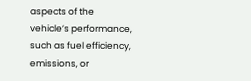aspects of the vehicle’s performance, such as fuel efficiency, emissions, or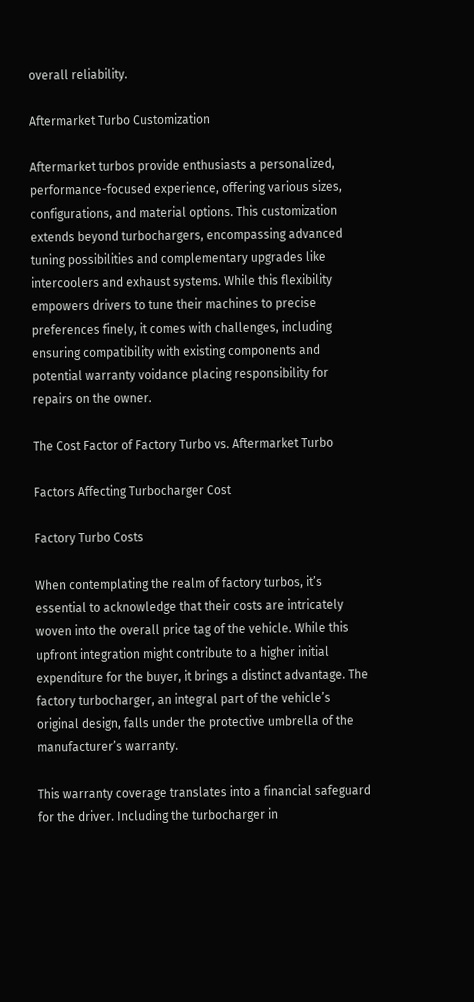overall reliability.

Aftermarket Turbo Customization

Aftermarket turbos provide enthusiasts a personalized, performance-focused experience, offering various sizes, configurations, and material options. This customization extends beyond turbochargers, encompassing advanced tuning possibilities and complementary upgrades like intercoolers and exhaust systems. While this flexibility empowers drivers to tune their machines to precise preferences finely, it comes with challenges, including ensuring compatibility with existing components and potential warranty voidance placing responsibility for repairs on the owner.

The Cost Factor of Factory Turbo vs. Aftermarket Turbo

Factors Affecting Turbocharger Cost

Factory Turbo Costs

When contemplating the realm of factory turbos, it’s essential to acknowledge that their costs are intricately woven into the overall price tag of the vehicle. While this upfront integration might contribute to a higher initial expenditure for the buyer, it brings a distinct advantage. The factory turbocharger, an integral part of the vehicle’s original design, falls under the protective umbrella of the manufacturer’s warranty.

This warranty coverage translates into a financial safeguard for the driver. Including the turbocharger in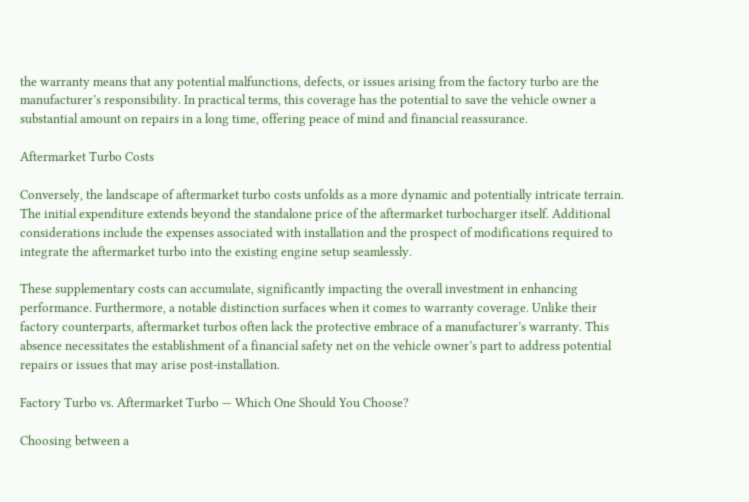the warranty means that any potential malfunctions, defects, or issues arising from the factory turbo are the manufacturer’s responsibility. In practical terms, this coverage has the potential to save the vehicle owner a substantial amount on repairs in a long time, offering peace of mind and financial reassurance.

Aftermarket Turbo Costs

Conversely, the landscape of aftermarket turbo costs unfolds as a more dynamic and potentially intricate terrain. The initial expenditure extends beyond the standalone price of the aftermarket turbocharger itself. Additional considerations include the expenses associated with installation and the prospect of modifications required to integrate the aftermarket turbo into the existing engine setup seamlessly.

These supplementary costs can accumulate, significantly impacting the overall investment in enhancing performance. Furthermore, a notable distinction surfaces when it comes to warranty coverage. Unlike their factory counterparts, aftermarket turbos often lack the protective embrace of a manufacturer’s warranty. This absence necessitates the establishment of a financial safety net on the vehicle owner’s part to address potential repairs or issues that may arise post-installation.

Factory Turbo vs. Aftermarket Turbo — Which One Should You Choose?

Choosing between a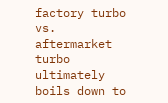factory turbo vs. aftermarket turbo ultimately boils down to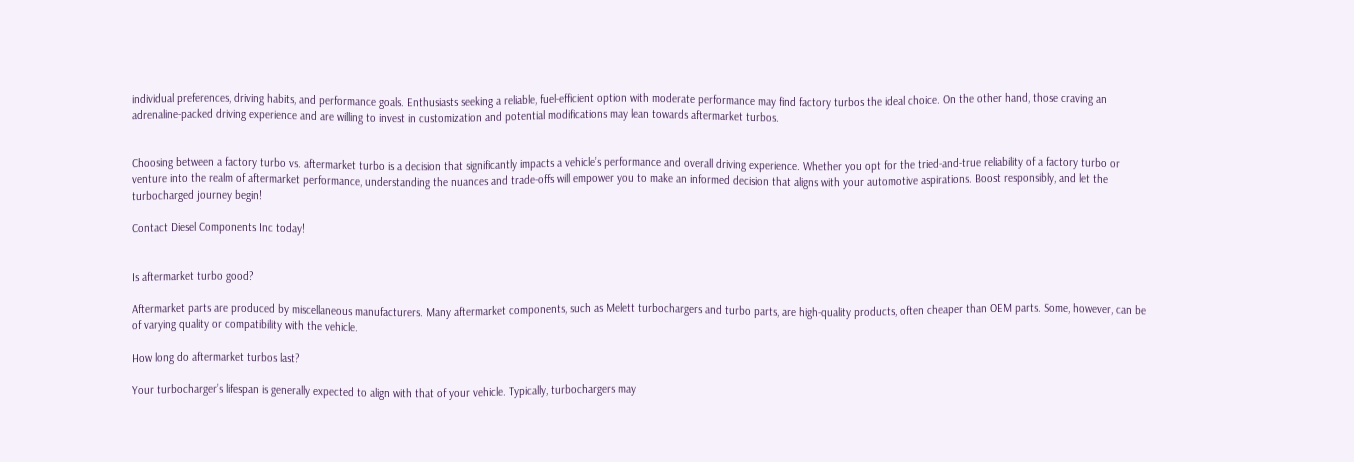individual preferences, driving habits, and performance goals. Enthusiasts seeking a reliable, fuel-efficient option with moderate performance may find factory turbos the ideal choice. On the other hand, those craving an adrenaline-packed driving experience and are willing to invest in customization and potential modifications may lean towards aftermarket turbos.


Choosing between a factory turbo vs. aftermarket turbo is a decision that significantly impacts a vehicle’s performance and overall driving experience. Whether you opt for the tried-and-true reliability of a factory turbo or venture into the realm of aftermarket performance, understanding the nuances and trade-offs will empower you to make an informed decision that aligns with your automotive aspirations. Boost responsibly, and let the turbocharged journey begin!

Contact Diesel Components Inc today!


Is aftermarket turbo good?

Aftermarket parts are produced by miscellaneous manufacturers. Many aftermarket components, such as Melett turbochargers and turbo parts, are high-quality products, often cheaper than OEM parts. Some, however, can be of varying quality or compatibility with the vehicle.

How long do aftermarket turbos last?

Your turbocharger’s lifespan is generally expected to align with that of your vehicle. Typically, turbochargers may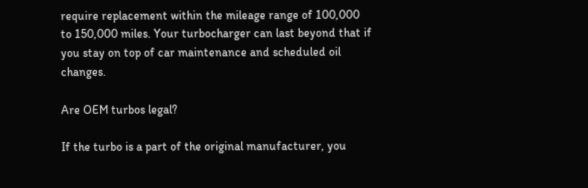require replacement within the mileage range of 100,000 to 150,000 miles. Your turbocharger can last beyond that if you stay on top of car maintenance and scheduled oil changes.

Are OEM turbos legal?

If the turbo is a part of the original manufacturer, you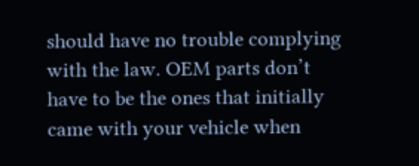should have no trouble complying with the law. OEM parts don’t have to be the ones that initially came with your vehicle when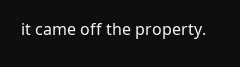it came off the property.